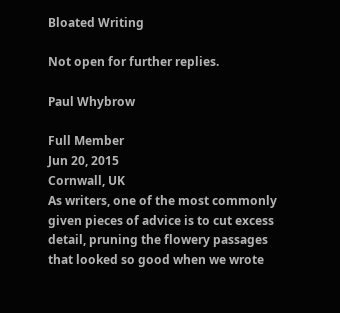Bloated Writing

Not open for further replies.

Paul Whybrow

Full Member
Jun 20, 2015
Cornwall, UK
As writers, one of the most commonly given pieces of advice is to cut excess detail, pruning the flowery passages that looked so good when we wrote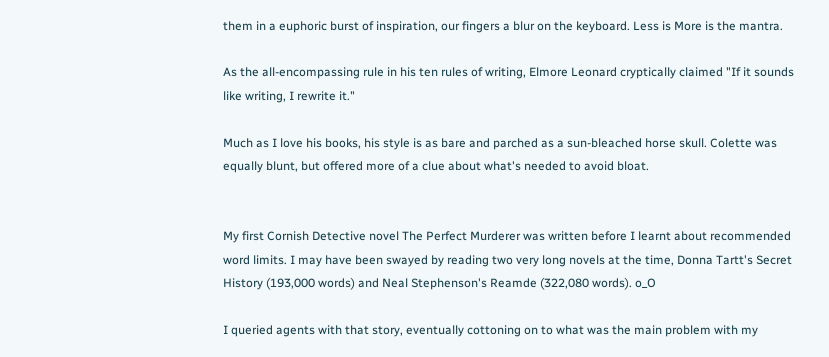them in a euphoric burst of inspiration, our fingers a blur on the keyboard. Less is More is the mantra.

As the all-encompassing rule in his ten rules of writing, Elmore Leonard cryptically claimed "If it sounds like writing, I rewrite it."

Much as I love his books, his style is as bare and parched as a sun-bleached horse skull. Colette was equally blunt, but offered more of a clue about what's needed to avoid bloat.


My first Cornish Detective novel The Perfect Murderer was written before I learnt about recommended word limits. I may have been swayed by reading two very long novels at the time, Donna Tartt's Secret History (193,000 words) and Neal Stephenson's Reamde (322,080 words). o_O

I queried agents with that story, eventually cottoning on to what was the main problem with my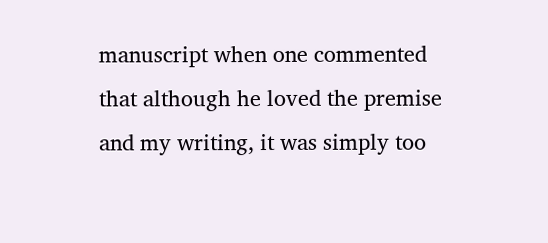manuscript when one commented that although he loved the premise and my writing, it was simply too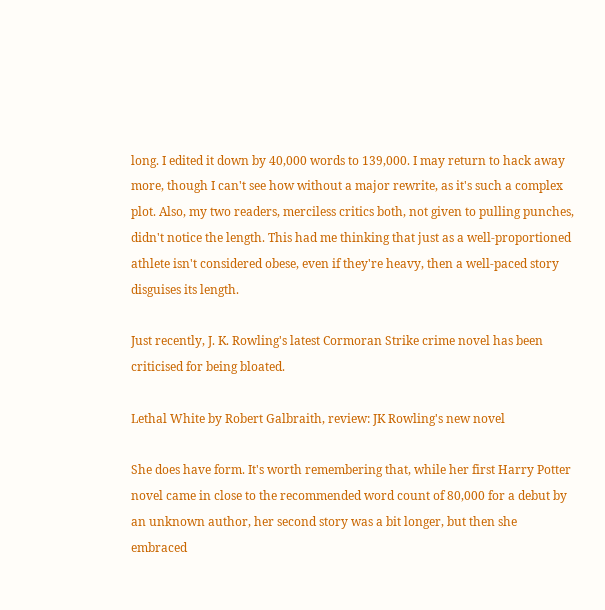long. I edited it down by 40,000 words to 139,000. I may return to hack away more, though I can't see how without a major rewrite, as it's such a complex plot. Also, my two readers, merciless critics both, not given to pulling punches, didn't notice the length. This had me thinking that just as a well-proportioned athlete isn't considered obese, even if they're heavy, then a well-paced story disguises its length.

Just recently, J. K. Rowling's latest Cormoran Strike crime novel has been criticised for being bloated.

Lethal White by Robert Galbraith, review: JK Rowling's new novel

She does have form. It's worth remembering that, while her first Harry Potter novel came in close to the recommended word count of 80,000 for a debut by an unknown author, her second story was a bit longer, but then she embraced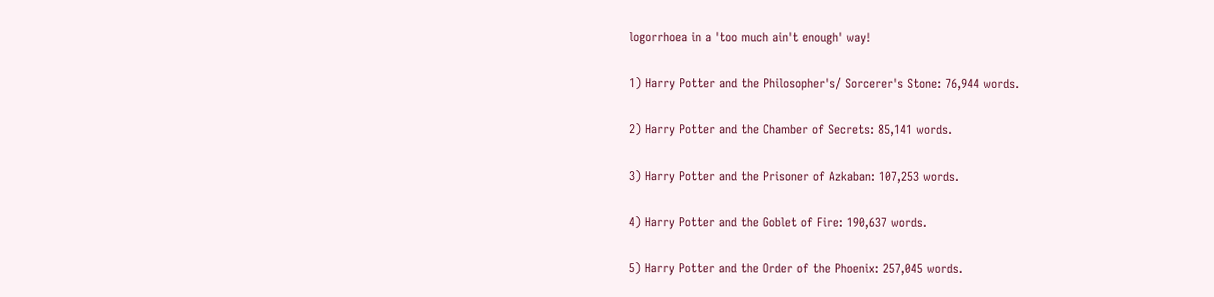logorrhoea in a 'too much ain't enough' way!

1) Harry Potter and the Philosopher's/ Sorcerer's Stone: 76,944 words.

2) Harry Potter and the Chamber of Secrets: 85,141 words.

3) Harry Potter and the Prisoner of Azkaban: 107,253 words.

4) Harry Potter and the Goblet of Fire: 190,637 words.

5) Harry Potter and the Order of the Phoenix: 257,045 words.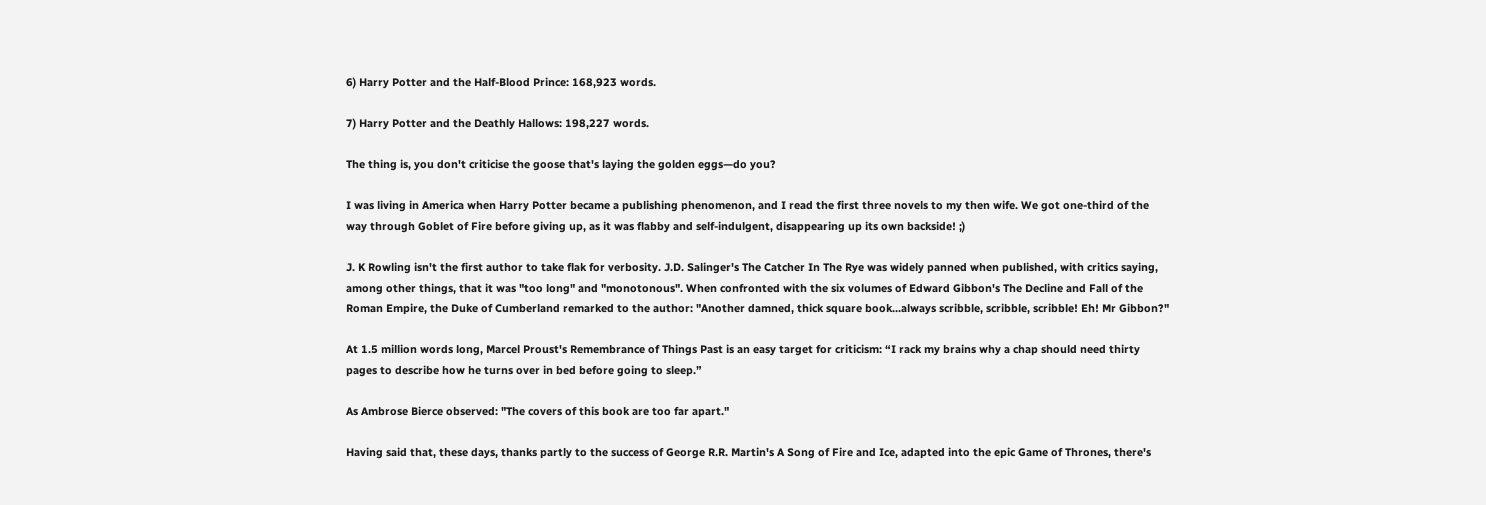6) Harry Potter and the Half-Blood Prince: 168,923 words.

7) Harry Potter and the Deathly Hallows: 198,227 words.

The thing is, you don't criticise the goose that's laying the golden eggs—do you?

I was living in America when Harry Potter became a publishing phenomenon, and I read the first three novels to my then wife. We got one-third of the way through Goblet of Fire before giving up, as it was flabby and self-indulgent, disappearing up its own backside! ;)

J. K Rowling isn't the first author to take flak for verbosity. J.D. Salinger's The Catcher In The Rye was widely panned when published, with critics saying, among other things, that it was "too long" and "monotonous". When confronted with the six volumes of Edward Gibbon's The Decline and Fall of the Roman Empire, the Duke of Cumberland remarked to the author: "Another damned, thick square book...always scribble, scribble, scribble! Eh! Mr Gibbon?"

At 1.5 million words long, Marcel Proust's Remembrance of Things Past is an easy target for criticism: “I rack my brains why a chap should need thirty pages to describe how he turns over in bed before going to sleep.”

As Ambrose Bierce observed: "The covers of this book are too far apart."

Having said that, these days, thanks partly to the success of George R.R. Martin's A Song of Fire and Ice, adapted into the epic Game of Thrones, there's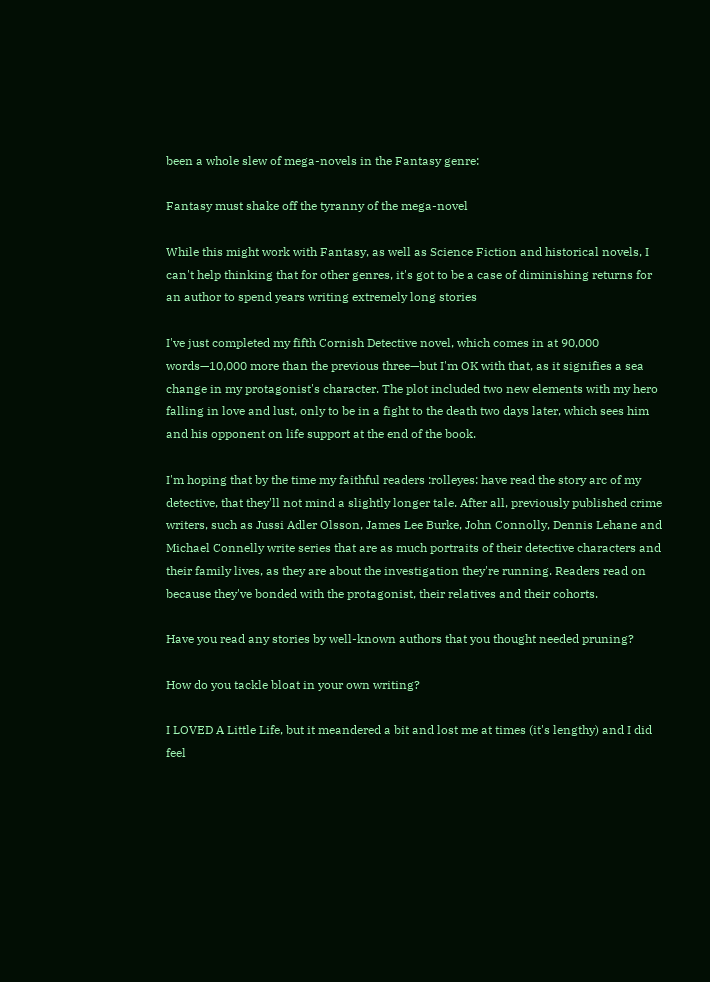been a whole slew of mega-novels in the Fantasy genre:

Fantasy must shake off the tyranny of the mega-novel

While this might work with Fantasy, as well as Science Fiction and historical novels, I can't help thinking that for other genres, it's got to be a case of diminishing returns for an author to spend years writing extremely long stories

I've just completed my fifth Cornish Detective novel, which comes in at 90,000 words—10,000 more than the previous three—but I'm OK with that, as it signifies a sea change in my protagonist's character. The plot included two new elements with my hero falling in love and lust, only to be in a fight to the death two days later, which sees him and his opponent on life support at the end of the book.

I'm hoping that by the time my faithful readers :rolleyes: have read the story arc of my detective, that they'll not mind a slightly longer tale. After all, previously published crime writers, such as Jussi Adler Olsson, James Lee Burke, John Connolly, Dennis Lehane and Michael Connelly write series that are as much portraits of their detective characters and their family lives, as they are about the investigation they're running. Readers read on because they've bonded with the protagonist, their relatives and their cohorts.

Have you read any stories by well-known authors that you thought needed pruning?

How do you tackle bloat in your own writing?

I LOVED A Little Life, but it meandered a bit and lost me at times (it's lengthy) and I did feel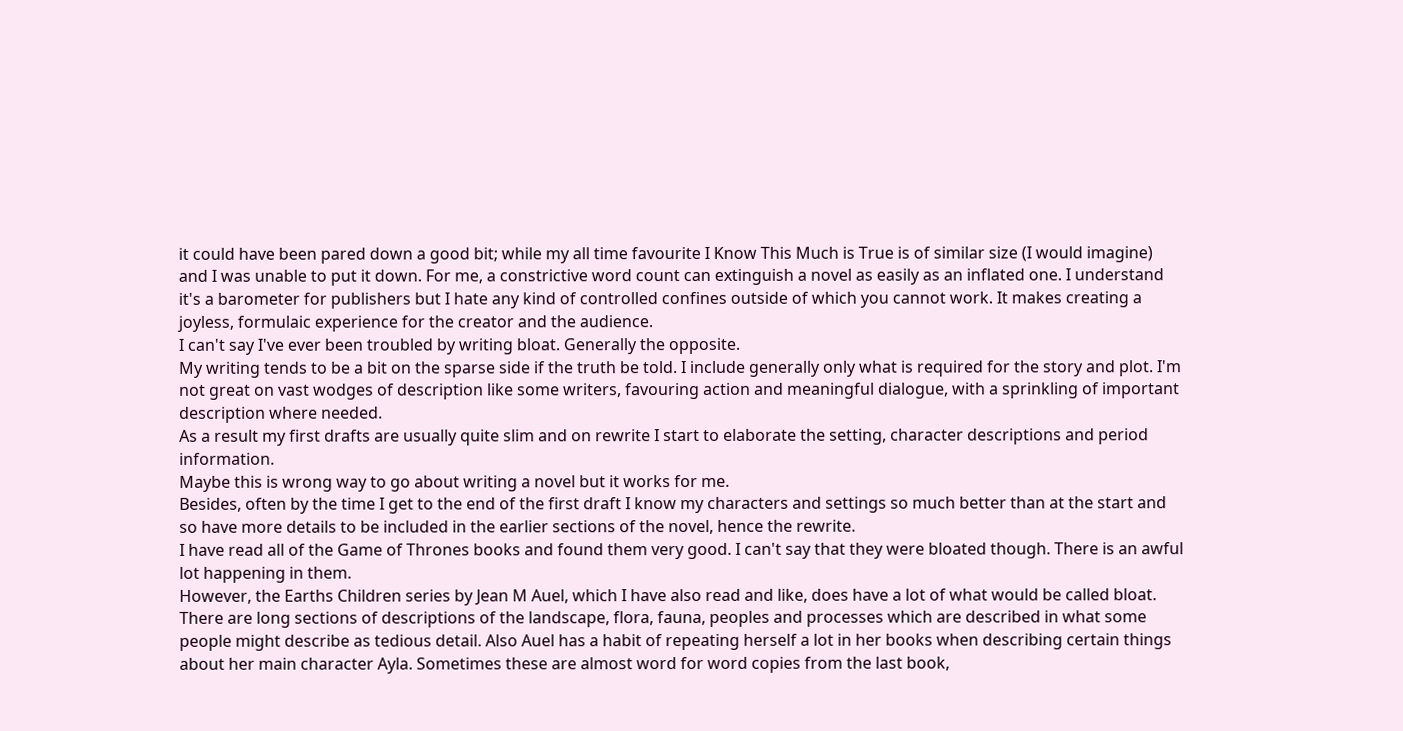it could have been pared down a good bit; while my all time favourite I Know This Much is True is of similar size (I would imagine) and I was unable to put it down. For me, a constrictive word count can extinguish a novel as easily as an inflated one. I understand it's a barometer for publishers but I hate any kind of controlled confines outside of which you cannot work. It makes creating a joyless, formulaic experience for the creator and the audience.
I can't say I've ever been troubled by writing bloat. Generally the opposite.
My writing tends to be a bit on the sparse side if the truth be told. I include generally only what is required for the story and plot. I'm not great on vast wodges of description like some writers, favouring action and meaningful dialogue, with a sprinkling of important description where needed.
As a result my first drafts are usually quite slim and on rewrite I start to elaborate the setting, character descriptions and period information.
Maybe this is wrong way to go about writing a novel but it works for me.
Besides, often by the time I get to the end of the first draft I know my characters and settings so much better than at the start and so have more details to be included in the earlier sections of the novel, hence the rewrite.
I have read all of the Game of Thrones books and found them very good. I can't say that they were bloated though. There is an awful lot happening in them.
However, the Earths Children series by Jean M Auel, which I have also read and like, does have a lot of what would be called bloat. There are long sections of descriptions of the landscape, flora, fauna, peoples and processes which are described in what some people might describe as tedious detail. Also Auel has a habit of repeating herself a lot in her books when describing certain things about her main character Ayla. Sometimes these are almost word for word copies from the last book,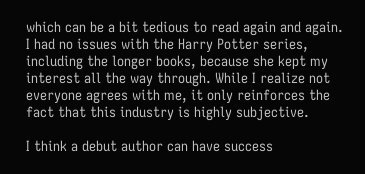which can be a bit tedious to read again and again.
I had no issues with the Harry Potter series, including the longer books, because she kept my interest all the way through. While I realize not everyone agrees with me, it only reinforces the fact that this industry is highly subjective.

I think a debut author can have success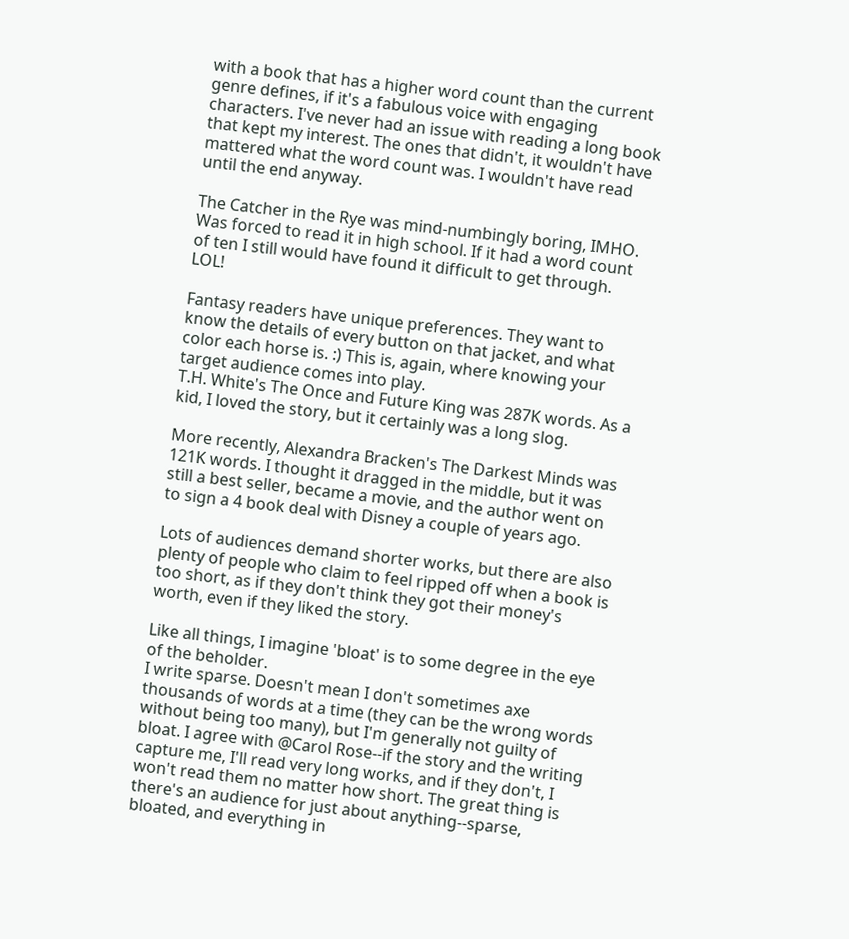with a book that has a higher word count than the current genre defines, if it's a fabulous voice with engaging characters. I've never had an issue with reading a long book that kept my interest. The ones that didn't, it wouldn't have mattered what the word count was. I wouldn't have read until the end anyway.

The Catcher in the Rye was mind-numbingly boring, IMHO. Was forced to read it in high school. If it had a word count of ten I still would have found it difficult to get through. LOL!

Fantasy readers have unique preferences. They want to know the details of every button on that jacket, and what color each horse is. :) This is, again, where knowing your target audience comes into play.
T.H. White's The Once and Future King was 287K words. As a kid, I loved the story, but it certainly was a long slog.

More recently, Alexandra Bracken's The Darkest Minds was 121K words. I thought it dragged in the middle, but it was still a best seller, became a movie, and the author went on to sign a 4 book deal with Disney a couple of years ago.

Lots of audiences demand shorter works, but there are also plenty of people who claim to feel ripped off when a book is too short, as if they don't think they got their money's worth, even if they liked the story.

Like all things, I imagine 'bloat' is to some degree in the eye of the beholder.
I write sparse. Doesn't mean I don't sometimes axe thousands of words at a time (they can be the wrong words without being too many), but I'm generally not guilty of bloat. I agree with @Carol Rose--if the story and the writing capture me, I'll read very long works, and if they don't, I won't read them no matter how short. The great thing is there's an audience for just about anything--sparse, bloated, and everything in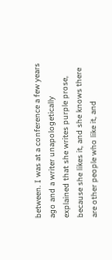between. I was at a conference a few years ago and a writer unapologetically explained that she writes purple prose, because she likes it, and she knows there are other people who like it, and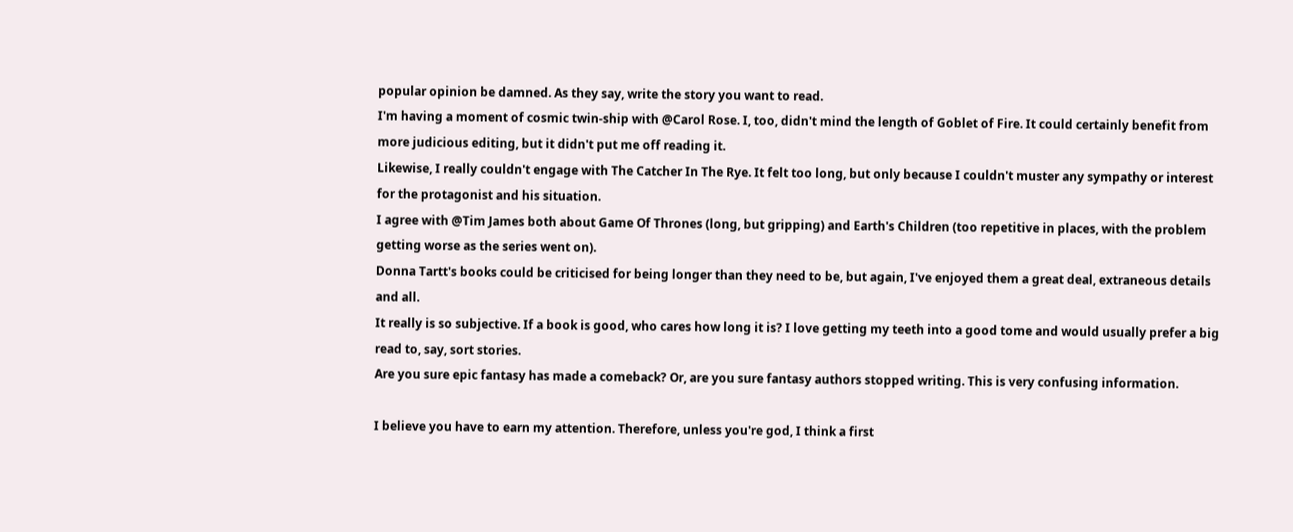popular opinion be damned. As they say, write the story you want to read.
I'm having a moment of cosmic twin-ship with @Carol Rose. I, too, didn't mind the length of Goblet of Fire. It could certainly benefit from more judicious editing, but it didn't put me off reading it.
Likewise, I really couldn't engage with The Catcher In The Rye. It felt too long, but only because I couldn't muster any sympathy or interest for the protagonist and his situation.
I agree with @Tim James both about Game Of Thrones (long, but gripping) and Earth's Children (too repetitive in places, with the problem getting worse as the series went on).
Donna Tartt's books could be criticised for being longer than they need to be, but again, I've enjoyed them a great deal, extraneous details and all.
It really is so subjective. If a book is good, who cares how long it is? I love getting my teeth into a good tome and would usually prefer a big read to, say, sort stories.
Are you sure epic fantasy has made a comeback? Or, are you sure fantasy authors stopped writing. This is very confusing information.

I believe you have to earn my attention. Therefore, unless you're god, I think a first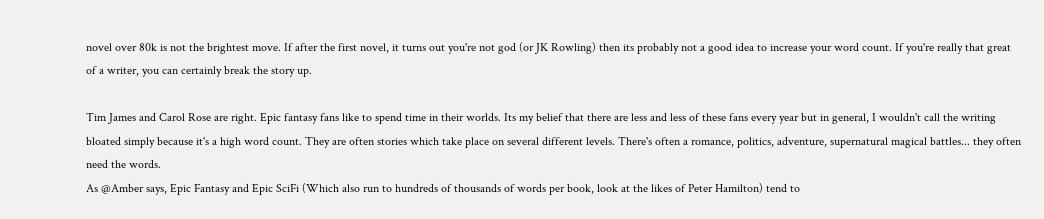novel over 80k is not the brightest move. If after the first novel, it turns out you're not god (or JK Rowling) then its probably not a good idea to increase your word count. If you're really that great of a writer, you can certainly break the story up.

Tim James and Carol Rose are right. Epic fantasy fans like to spend time in their worlds. Its my belief that there are less and less of these fans every year but in general, I wouldn't call the writing bloated simply because it's a high word count. They are often stories which take place on several different levels. There's often a romance, politics, adventure, supernatural magical battles... they often need the words.
As @Amber says, Epic Fantasy and Epic SciFi (Which also run to hundreds of thousands of words per book, look at the likes of Peter Hamilton) tend to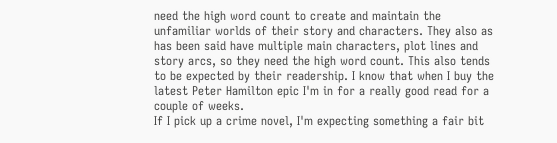need the high word count to create and maintain the unfamiliar worlds of their story and characters. They also as has been said have multiple main characters, plot lines and story arcs, so they need the high word count. This also tends to be expected by their readership. I know that when I buy the latest Peter Hamilton epic I'm in for a really good read for a couple of weeks.
If I pick up a crime novel, I'm expecting something a fair bit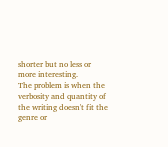shorter but no less or more interesting.
The problem is when the verbosity and quantity of the writing doesn't fit the genre or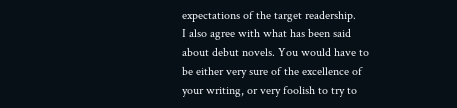expectations of the target readership.
I also agree with what has been said about debut novels. You would have to be either very sure of the excellence of your writing, or very foolish to try to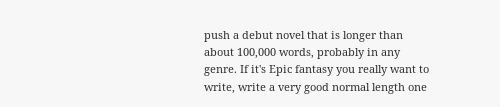push a debut novel that is longer than about 100,000 words, probably in any genre. If it's Epic fantasy you really want to write, write a very good normal length one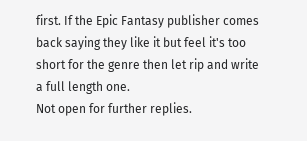first. If the Epic Fantasy publisher comes back saying they like it but feel it's too short for the genre then let rip and write a full length one.
Not open for further replies.